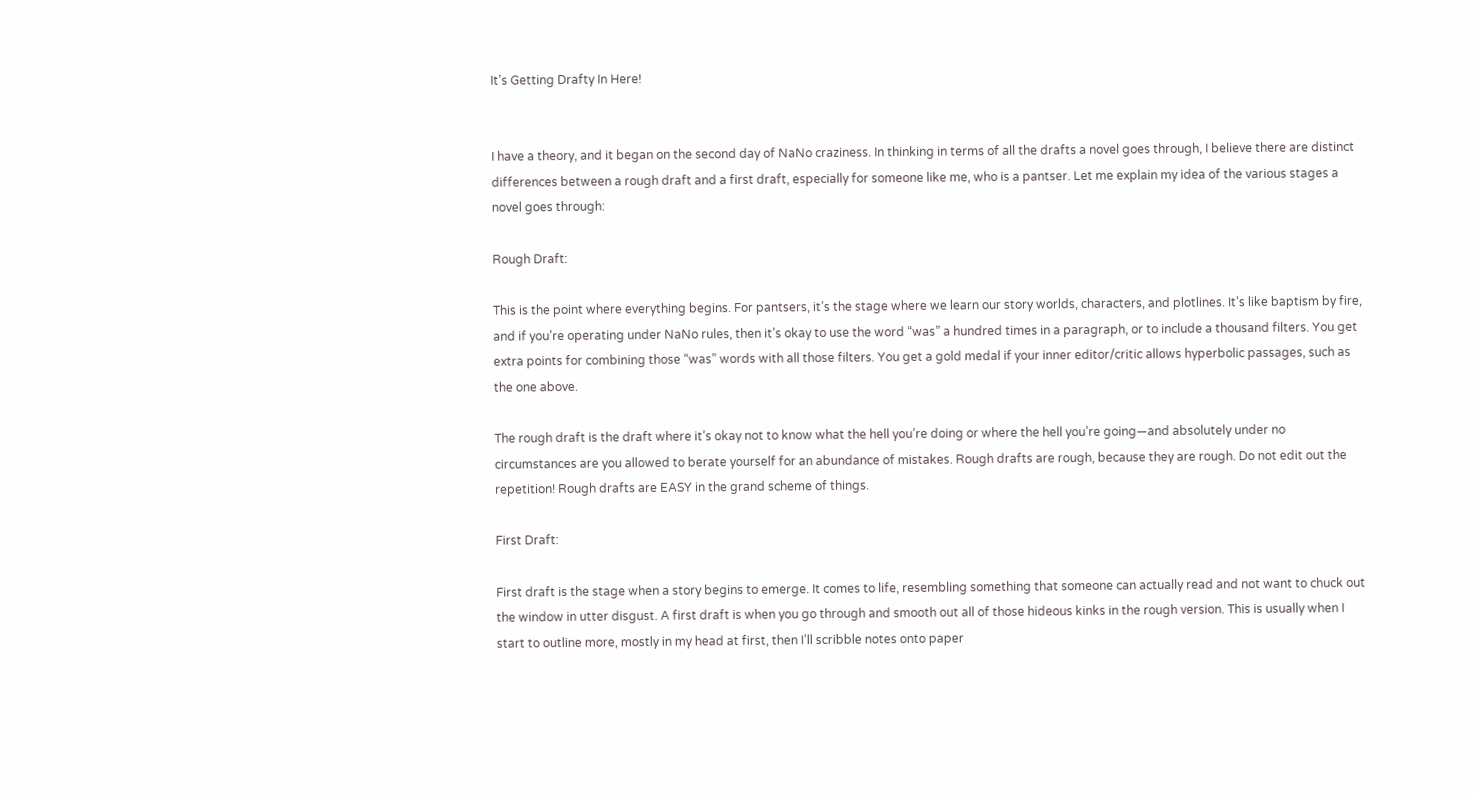It’s Getting Drafty In Here!


I have a theory, and it began on the second day of NaNo craziness. In thinking in terms of all the drafts a novel goes through, I believe there are distinct differences between a rough draft and a first draft, especially for someone like me, who is a pantser. Let me explain my idea of the various stages a novel goes through:

Rough Draft:

This is the point where everything begins. For pantsers, it’s the stage where we learn our story worlds, characters, and plotlines. It’s like baptism by fire, and if you’re operating under NaNo rules, then it’s okay to use the word “was” a hundred times in a paragraph, or to include a thousand filters. You get extra points for combining those “was” words with all those filters. You get a gold medal if your inner editor/critic allows hyperbolic passages, such as the one above.

The rough draft is the draft where it’s okay not to know what the hell you’re doing or where the hell you’re going—and absolutely under no circumstances are you allowed to berate yourself for an abundance of mistakes. Rough drafts are rough, because they are rough. Do not edit out the repetition! Rough drafts are EASY in the grand scheme of things.

First Draft:

First draft is the stage when a story begins to emerge. It comes to life, resembling something that someone can actually read and not want to chuck out the window in utter disgust. A first draft is when you go through and smooth out all of those hideous kinks in the rough version. This is usually when I start to outline more, mostly in my head at first, then I’ll scribble notes onto paper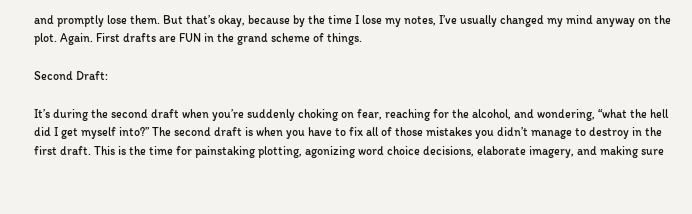and promptly lose them. But that’s okay, because by the time I lose my notes, I’ve usually changed my mind anyway on the plot. Again. First drafts are FUN in the grand scheme of things.

Second Draft:

It’s during the second draft when you’re suddenly choking on fear, reaching for the alcohol, and wondering, “what the hell did I get myself into?” The second draft is when you have to fix all of those mistakes you didn’t manage to destroy in the first draft. This is the time for painstaking plotting, agonizing word choice decisions, elaborate imagery, and making sure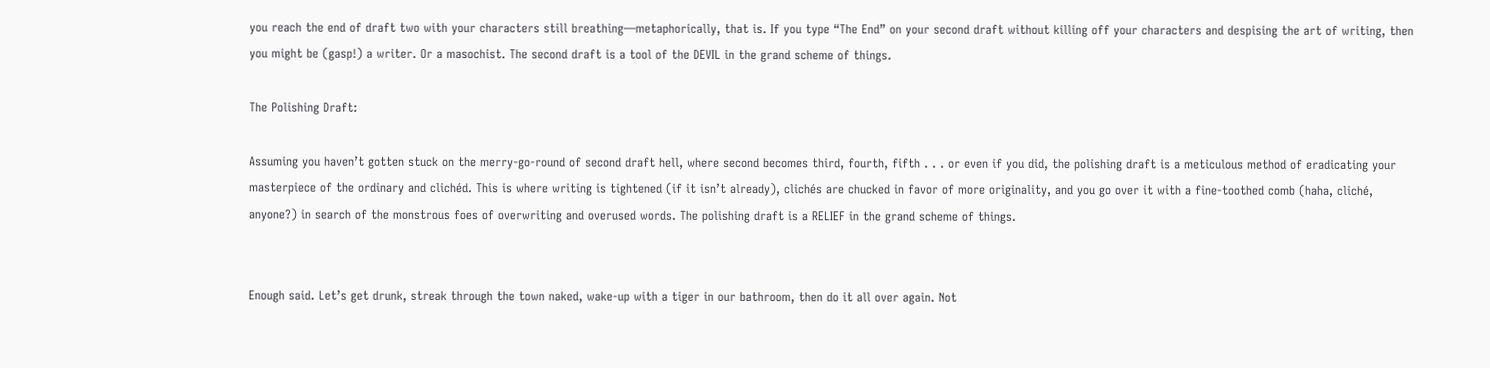you reach the end of draft two with your characters still breathing—metaphorically, that is. If you type “The End” on your second draft without killing off your characters and despising the art of writing, then you might be (gasp!) a writer. Or a masochist. The second draft is a tool of the DEVIL in the grand scheme of things.

The Polishing Draft:

Assuming you haven’t gotten stuck on the merry-go-round of second draft hell, where second becomes third, fourth, fifth . . . or even if you did, the polishing draft is a meticulous method of eradicating your masterpiece of the ordinary and clichéd. This is where writing is tightened (if it isn’t already), clichés are chucked in favor of more originality, and you go over it with a fine-toothed comb (haha, cliché, anyone?) in search of the monstrous foes of overwriting and overused words. The polishing draft is a RELIEF in the grand scheme of things.


Enough said. Let’s get drunk, streak through the town naked, wake-up with a tiger in our bathroom, then do it all over again. Not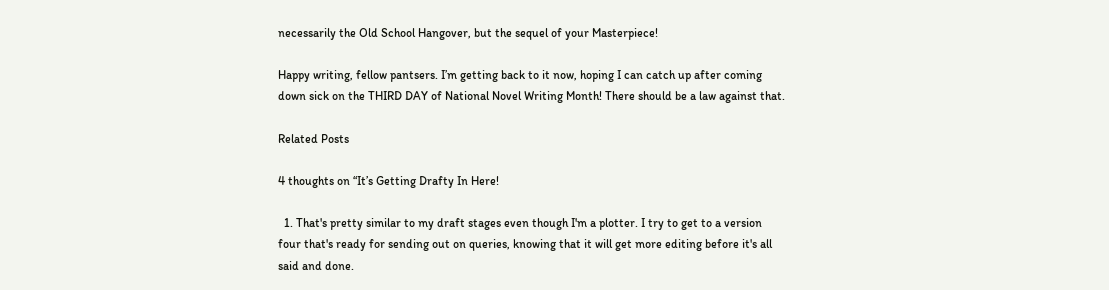necessarily the Old School Hangover, but the sequel of your Masterpiece!

Happy writing, fellow pantsers. I’m getting back to it now, hoping I can catch up after coming down sick on the THIRD DAY of National Novel Writing Month! There should be a law against that.

Related Posts

4 thoughts on “It’s Getting Drafty In Here!

  1. That's pretty similar to my draft stages even though I'm a plotter. I try to get to a version four that's ready for sending out on queries, knowing that it will get more editing before it's all said and done.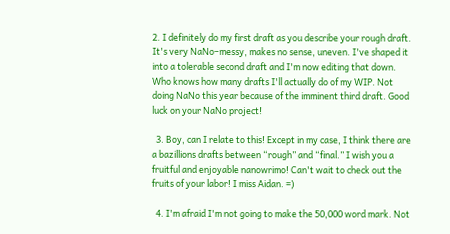2. I definitely do my first draft as you describe your rough draft. It's very NaNo–messy, makes no sense, uneven. I've shaped it into a tolerable second draft and I'm now editing that down. Who knows how many drafts I'll actually do of my WIP. Not doing NaNo this year because of the imminent third draft. Good luck on your NaNo project!

  3. Boy, can I relate to this! Except in my case, I think there are a bazillions drafts between “rough” and “final.” I wish you a fruitful and enjoyable nanowrimo! Can't wait to check out the fruits of your labor! I miss Aidan. =)

  4. I'm afraid I'm not going to make the 50,000 word mark. Not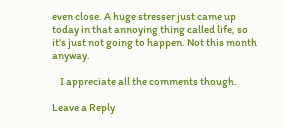even close. A huge stresser just came up today in that annoying thing called life, so it's just not going to happen. Not this month anyway.

    I appreciate all the comments though.

Leave a Reply